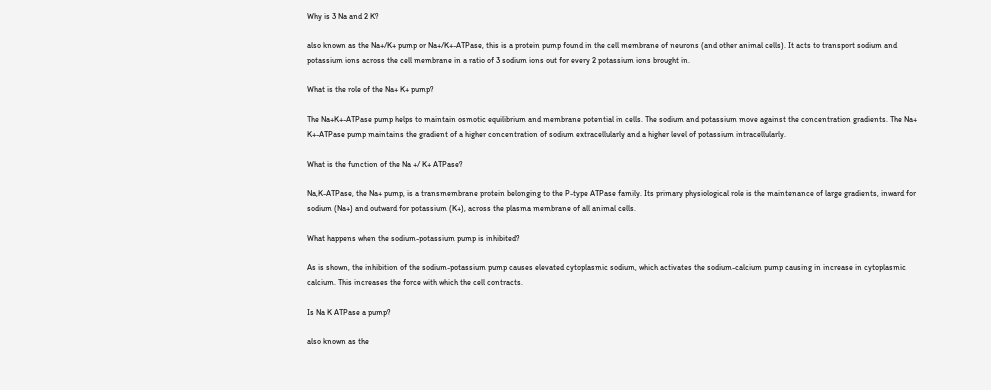Why is 3 Na and 2 K?

also known as the Na+/K+ pump or Na+/K+-ATPase, this is a protein pump found in the cell membrane of neurons (and other animal cells). It acts to transport sodium and potassium ions across the cell membrane in a ratio of 3 sodium ions out for every 2 potassium ions brought in.

What is the role of the Na+ K+ pump?

The Na+K+-ATPase pump helps to maintain osmotic equilibrium and membrane potential in cells. The sodium and potassium move against the concentration gradients. The Na+ K+-ATPase pump maintains the gradient of a higher concentration of sodium extracellularly and a higher level of potassium intracellularly.

What is the function of the Na +/ K+ ATPase?

Na,K-ATPase, the Na+ pump, is a transmembrane protein belonging to the P-type ATPase family. Its primary physiological role is the maintenance of large gradients, inward for sodium (Na+) and outward for potassium (K+), across the plasma membrane of all animal cells.

What happens when the sodium-potassium pump is inhibited?

As is shown, the inhibition of the sodium-potassium pump causes elevated cytoplasmic sodium, which activates the sodium-calcium pump causing in increase in cytoplasmic calcium. This increases the force with which the cell contracts.

Is Na K ATPase a pump?

also known as the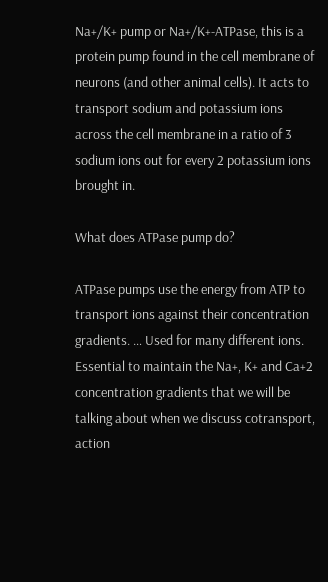Na+/K+ pump or Na+/K+-ATPase, this is a protein pump found in the cell membrane of neurons (and other animal cells). It acts to transport sodium and potassium ions across the cell membrane in a ratio of 3 sodium ions out for every 2 potassium ions brought in.

What does ATPase pump do?

ATPase pumps use the energy from ATP to transport ions against their concentration gradients. … Used for many different ions. Essential to maintain the Na+, K+ and Ca+2 concentration gradients that we will be talking about when we discuss cotransport, action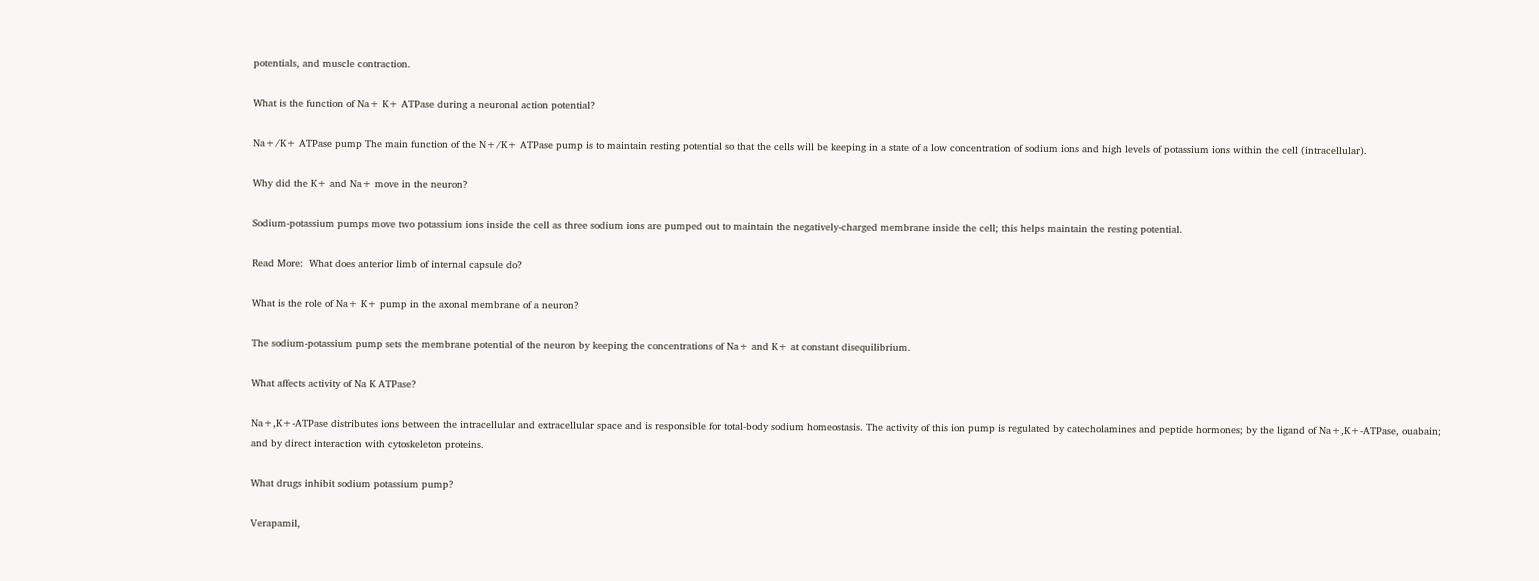potentials, and muscle contraction.

What is the function of Na+ K+ ATPase during a neuronal action potential?

Na+/K+ ATPase pump The main function of the N+/K+ ATPase pump is to maintain resting potential so that the cells will be keeping in a state of a low concentration of sodium ions and high levels of potassium ions within the cell (intracellular).

Why did the K+ and Na+ move in the neuron?

Sodium-potassium pumps move two potassium ions inside the cell as three sodium ions are pumped out to maintain the negatively-charged membrane inside the cell; this helps maintain the resting potential.

Read More:  What does anterior limb of internal capsule do?

What is the role of Na+ K+ pump in the axonal membrane of a neuron?

The sodium-potassium pump sets the membrane potential of the neuron by keeping the concentrations of Na+ and K+ at constant disequilibrium.

What affects activity of Na K ATPase?

Na+,K+-ATPase distributes ions between the intracellular and extracellular space and is responsible for total-body sodium homeostasis. The activity of this ion pump is regulated by catecholamines and peptide hormones; by the ligand of Na+,K+-ATPase, ouabain; and by direct interaction with cytoskeleton proteins.

What drugs inhibit sodium potassium pump?

Verapamil,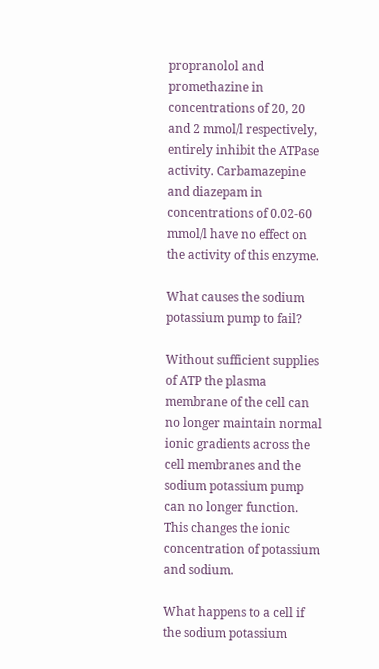propranolol and promethazine in concentrations of 20, 20 and 2 mmol/l respectively, entirely inhibit the ATPase activity. Carbamazepine and diazepam in concentrations of 0.02-60 mmol/l have no effect on the activity of this enzyme.

What causes the sodium potassium pump to fail?

Without sufficient supplies of ATP the plasma membrane of the cell can no longer maintain normal ionic gradients across the cell membranes and the sodium potassium pump can no longer function. This changes the ionic concentration of potassium and sodium.

What happens to a cell if the sodium potassium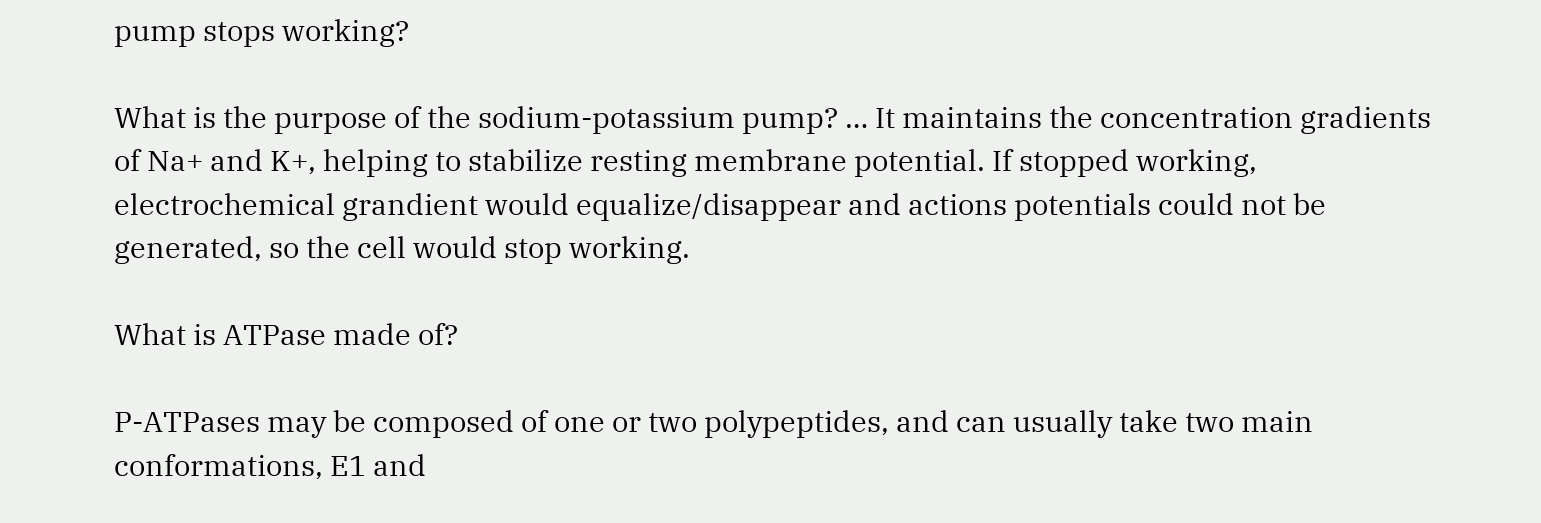pump stops working?

What is the purpose of the sodium-potassium pump? … It maintains the concentration gradients of Na+ and K+, helping to stabilize resting membrane potential. If stopped working, electrochemical grandient would equalize/disappear and actions potentials could not be generated, so the cell would stop working.

What is ATPase made of?

P-ATPases may be composed of one or two polypeptides, and can usually take two main conformations, E1 and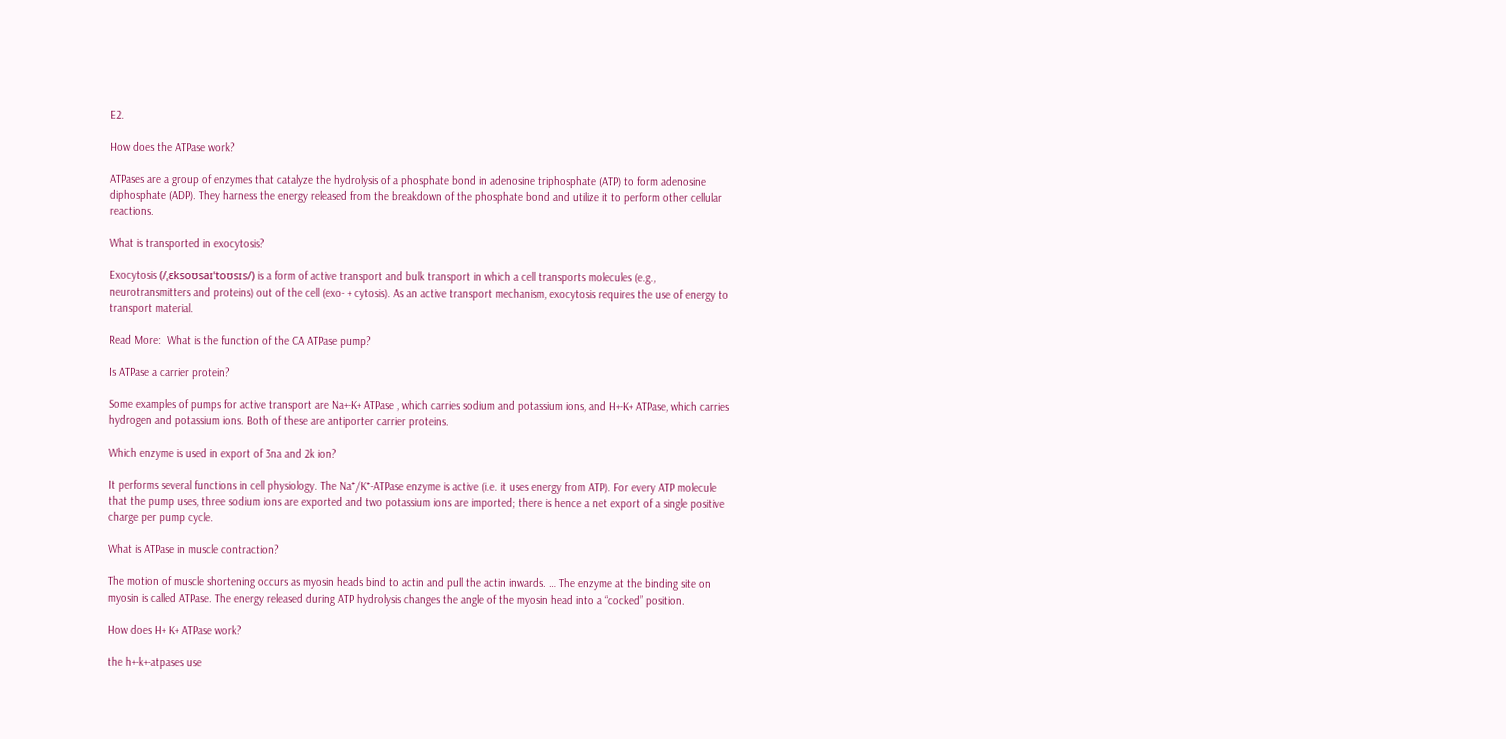E2.

How does the ATPase work?

ATPases are a group of enzymes that catalyze the hydrolysis of a phosphate bond in adenosine triphosphate (ATP) to form adenosine diphosphate (ADP). They harness the energy released from the breakdown of the phosphate bond and utilize it to perform other cellular reactions.

What is transported in exocytosis?

Exocytosis (/ˌɛksoʊsaɪˈtoʊsɪs/) is a form of active transport and bulk transport in which a cell transports molecules (e.g., neurotransmitters and proteins) out of the cell (exo- + cytosis). As an active transport mechanism, exocytosis requires the use of energy to transport material.

Read More:  What is the function of the CA ATPase pump?

Is ATPase a carrier protein?

Some examples of pumps for active transport are Na+-K+ ATPase , which carries sodium and potassium ions, and H+-K+ ATPase, which carries hydrogen and potassium ions. Both of these are antiporter carrier proteins.

Which enzyme is used in export of 3na and 2k ion?

It performs several functions in cell physiology. The Na⁺/K⁺-ATPase enzyme is active (i.e. it uses energy from ATP). For every ATP molecule that the pump uses, three sodium ions are exported and two potassium ions are imported; there is hence a net export of a single positive charge per pump cycle.

What is ATPase in muscle contraction?

The motion of muscle shortening occurs as myosin heads bind to actin and pull the actin inwards. … The enzyme at the binding site on myosin is called ATPase. The energy released during ATP hydrolysis changes the angle of the myosin head into a “cocked” position.

How does H+ K+ ATPase work?

the h+-k+-atpases use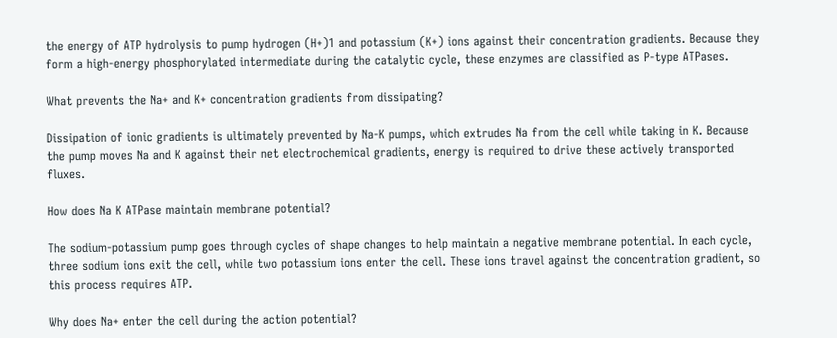the energy of ATP hydrolysis to pump hydrogen (H+)1 and potassium (K+) ions against their concentration gradients. Because they form a high-energy phosphorylated intermediate during the catalytic cycle, these enzymes are classified as P-type ATPases.

What prevents the Na+ and K+ concentration gradients from dissipating?

Dissipation of ionic gradients is ultimately prevented by Na-K pumps, which extrudes Na from the cell while taking in K. Because the pump moves Na and K against their net electrochemical gradients, energy is required to drive these actively transported fluxes.

How does Na K ATPase maintain membrane potential?

The sodium-potassium pump goes through cycles of shape changes to help maintain a negative membrane potential. In each cycle, three sodium ions exit the cell, while two potassium ions enter the cell. These ions travel against the concentration gradient, so this process requires ATP.

Why does Na+ enter the cell during the action potential?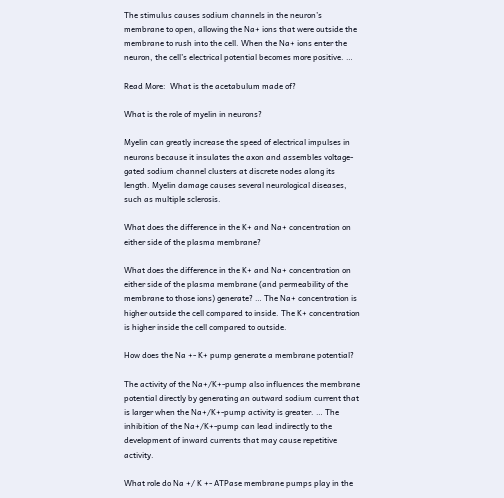The stimulus causes sodium channels in the neuron’s membrane to open, allowing the Na+ ions that were outside the membrane to rush into the cell. When the Na+ ions enter the neuron, the cell’s electrical potential becomes more positive. …

Read More:  What is the acetabulum made of?

What is the role of myelin in neurons?

Myelin can greatly increase the speed of electrical impulses in neurons because it insulates the axon and assembles voltage-gated sodium channel clusters at discrete nodes along its length. Myelin damage causes several neurological diseases, such as multiple sclerosis.

What does the difference in the K+ and Na+ concentration on either side of the plasma membrane?

What does the difference in the K+ and Na+ concentration on either side of the plasma membrane (and permeability of the membrane to those ions) generate? … The Na+ concentration is higher outside the cell compared to inside. The K+ concentration is higher inside the cell compared to outside.

How does the Na +- K+ pump generate a membrane potential?

The activity of the Na+/K+-pump also influences the membrane potential directly by generating an outward sodium current that is larger when the Na+/K+-pump activity is greater. … The inhibition of the Na+/K+-pump can lead indirectly to the development of inward currents that may cause repetitive activity.

What role do Na +/ K +- ATPase membrane pumps play in the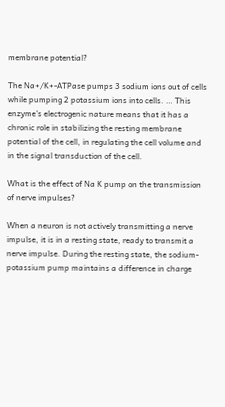membrane potential?

The Na+/K+-ATPase pumps 3 sodium ions out of cells while pumping 2 potassium ions into cells. … This enzyme’s electrogenic nature means that it has a chronic role in stabilizing the resting membrane potential of the cell, in regulating the cell volume and in the signal transduction of the cell.

What is the effect of Na K pump on the transmission of nerve impulses?

When a neuron is not actively transmitting a nerve impulse, it is in a resting state, ready to transmit a nerve impulse. During the resting state, the sodium-potassium pump maintains a difference in charge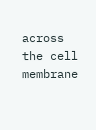across the cell membrane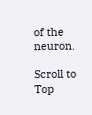of the neuron.

Scroll to Top